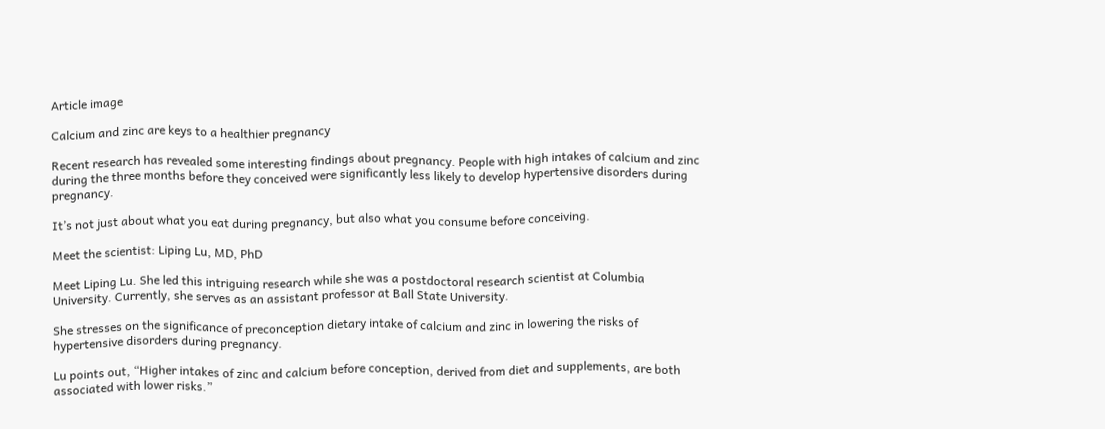Article image

Calcium and zinc are keys to a healthier pregnancy

Recent research has revealed some interesting findings about pregnancy. People with high intakes of calcium and zinc during the three months before they conceived were significantly less likely to develop hypertensive disorders during pregnancy.

It’s not just about what you eat during pregnancy, but also what you consume before conceiving.

Meet the scientist: Liping Lu, MD, PhD

Meet Liping Lu. She led this intriguing research while she was a postdoctoral research scientist at Columbia University. Currently, she serves as an assistant professor at Ball State University.

She stresses on the significance of preconception dietary intake of calcium and zinc in lowering the risks of hypertensive disorders during pregnancy.

Lu points out, “Higher intakes of zinc and calcium before conception, derived from diet and supplements, are both associated with lower risks.”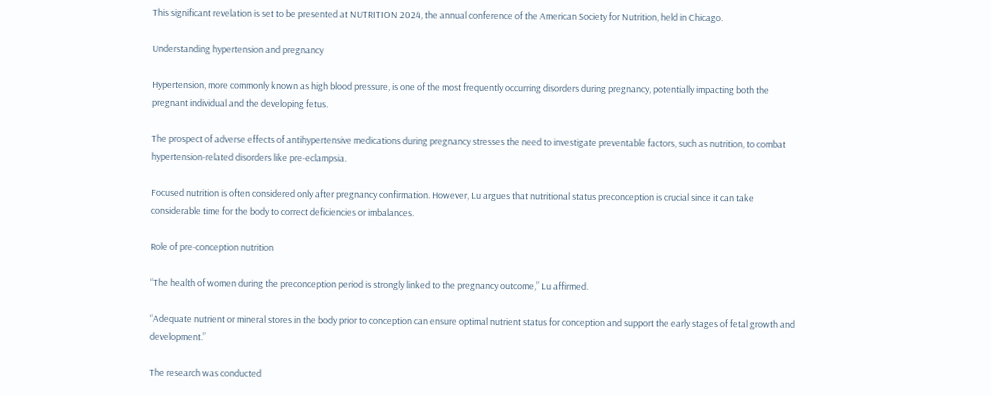This significant revelation is set to be presented at NUTRITION 2024, the annual conference of the American Society for Nutrition, held in Chicago.

Understanding hypertension and pregnancy

Hypertension, more commonly known as high blood pressure, is one of the most frequently occurring disorders during pregnancy, potentially impacting both the pregnant individual and the developing fetus.

The prospect of adverse effects of antihypertensive medications during pregnancy stresses the need to investigate preventable factors, such as nutrition, to combat hypertension-related disorders like pre-eclampsia.

Focused nutrition is often considered only after pregnancy confirmation. However, Lu argues that nutritional status preconception is crucial since it can take considerable time for the body to correct deficiencies or imbalances.

Role of pre-conception nutrition

“The health of women during the preconception period is strongly linked to the pregnancy outcome,” Lu affirmed.

“Adequate nutrient or mineral stores in the body prior to conception can ensure optimal nutrient status for conception and support the early stages of fetal growth and development.”

The research was conducted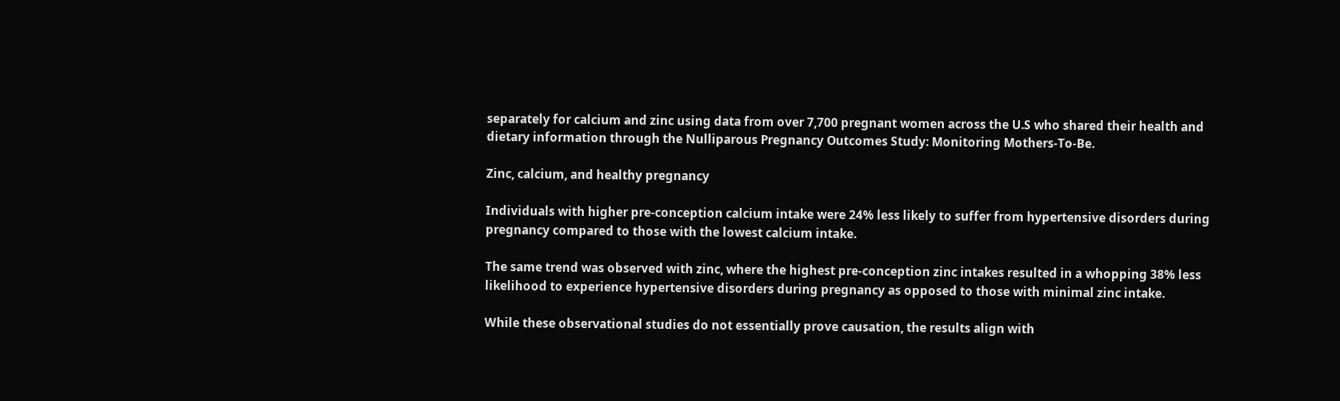separately for calcium and zinc using data from over 7,700 pregnant women across the U.S who shared their health and dietary information through the Nulliparous Pregnancy Outcomes Study: Monitoring Mothers-To-Be.

Zinc, calcium, and healthy pregnancy

Individuals with higher pre-conception calcium intake were 24% less likely to suffer from hypertensive disorders during pregnancy compared to those with the lowest calcium intake.

The same trend was observed with zinc, where the highest pre-conception zinc intakes resulted in a whopping 38% less likelihood to experience hypertensive disorders during pregnancy as opposed to those with minimal zinc intake.

While these observational studies do not essentially prove causation, the results align with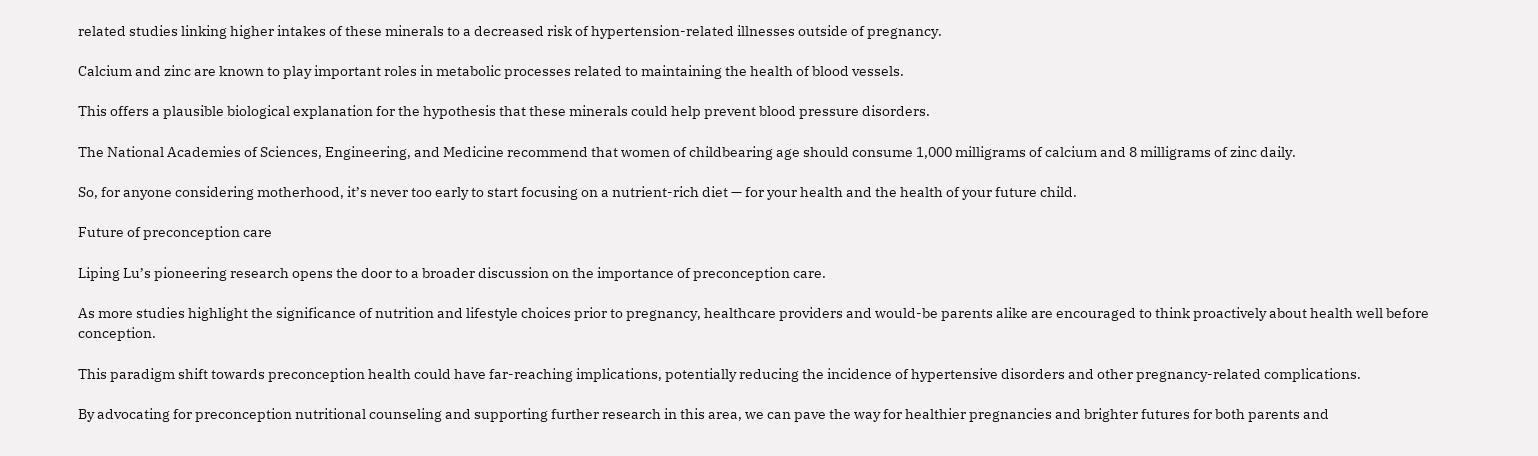related studies linking higher intakes of these minerals to a decreased risk of hypertension-related illnesses outside of pregnancy.

Calcium and zinc are known to play important roles in metabolic processes related to maintaining the health of blood vessels.

This offers a plausible biological explanation for the hypothesis that these minerals could help prevent blood pressure disorders.

The National Academies of Sciences, Engineering, and Medicine recommend that women of childbearing age should consume 1,000 milligrams of calcium and 8 milligrams of zinc daily.

So, for anyone considering motherhood, it’s never too early to start focusing on a nutrient-rich diet — for your health and the health of your future child.

Future of preconception care

Liping Lu’s pioneering research opens the door to a broader discussion on the importance of preconception care.

As more studies highlight the significance of nutrition and lifestyle choices prior to pregnancy, healthcare providers and would-be parents alike are encouraged to think proactively about health well before conception.

This paradigm shift towards preconception health could have far-reaching implications, potentially reducing the incidence of hypertensive disorders and other pregnancy-related complications.

By advocating for preconception nutritional counseling and supporting further research in this area, we can pave the way for healthier pregnancies and brighter futures for both parents and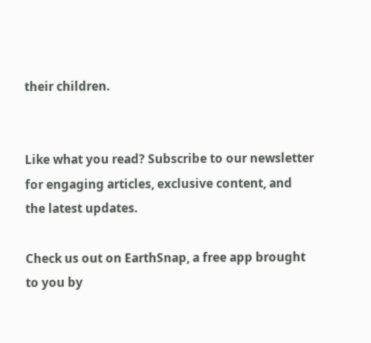their children.


Like what you read? Subscribe to our newsletter for engaging articles, exclusive content, and the latest updates.

Check us out on EarthSnap, a free app brought to you by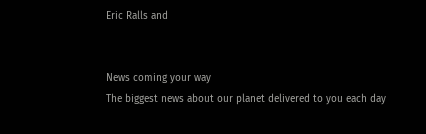Eric Ralls and


News coming your way
The biggest news about our planet delivered to you each day